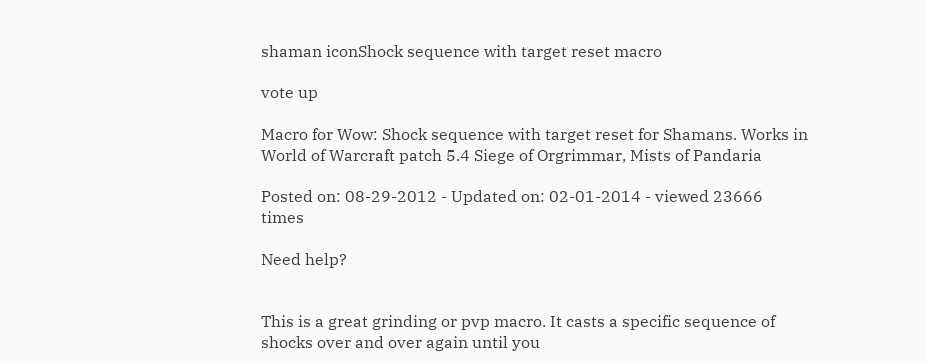shaman iconShock sequence with target reset macro

vote up

Macro for Wow: Shock sequence with target reset for Shamans. Works in World of Warcraft patch 5.4 Siege of Orgrimmar, Mists of Pandaria

Posted on: 08-29-2012 - Updated on: 02-01-2014 - viewed 23666 times

Need help?


This is a great grinding or pvp macro. It casts a specific sequence of shocks over and over again until you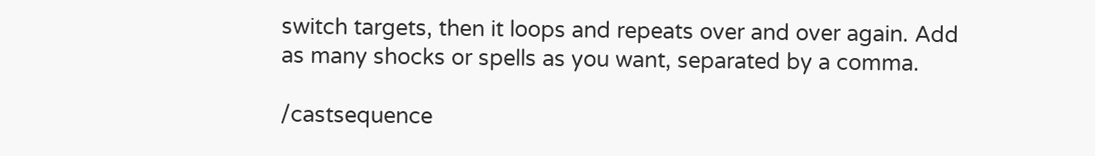switch targets, then it loops and repeats over and over again. Add as many shocks or spells as you want, separated by a comma.

/castsequence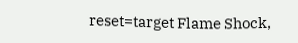reset=target Flame Shock,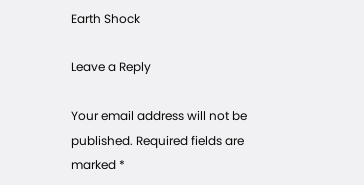Earth Shock

Leave a Reply

Your email address will not be published. Required fields are marked *